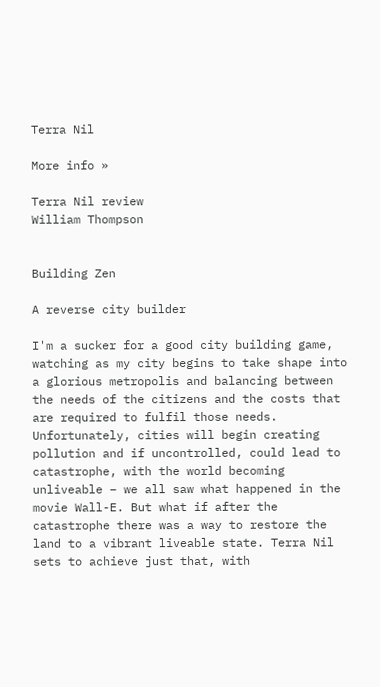Terra Nil

More info »

Terra Nil review
William Thompson


Building Zen

A reverse city builder

I'm a sucker for a good city building game, watching as my city begins to take shape into a glorious metropolis and balancing between the needs of the citizens and the costs that are required to fulfil those needs. Unfortunately, cities will begin creating pollution and if uncontrolled, could lead to catastrophe, with the world becoming unliveable – we all saw what happened in the movie Wall-E. But what if after the catastrophe there was a way to restore the land to a vibrant liveable state. Terra Nil sets to achieve just that, with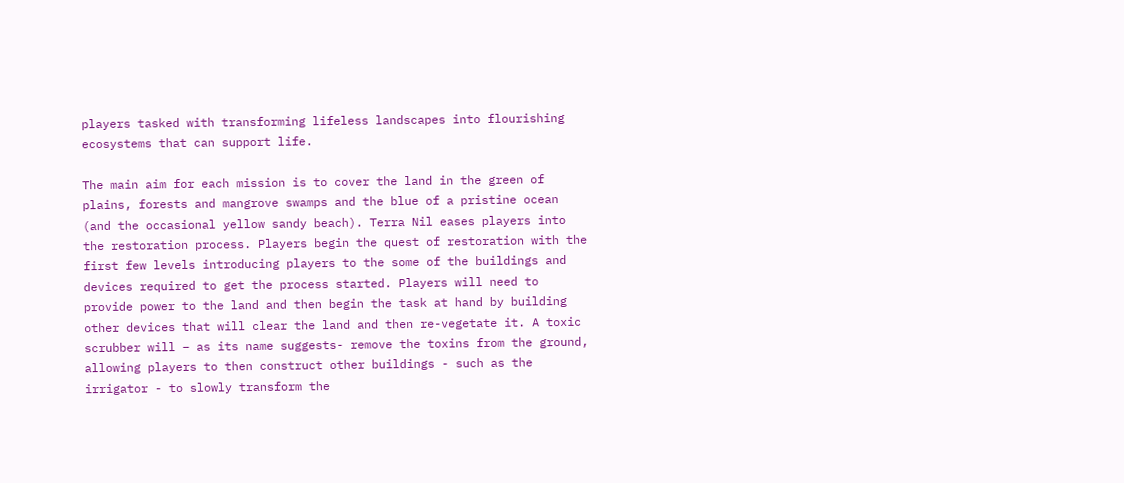players tasked with transforming lifeless landscapes into flourishing ecosystems that can support life.

The main aim for each mission is to cover the land in the green of plains, forests and mangrove swamps and the blue of a pristine ocean (and the occasional yellow sandy beach). Terra Nil eases players into the restoration process. Players begin the quest of restoration with the first few levels introducing players to the some of the buildings and devices required to get the process started. Players will need to provide power to the land and then begin the task at hand by building other devices that will clear the land and then re-vegetate it. A toxic scrubber will – as its name suggests- remove the toxins from the ground, allowing players to then construct other buildings - such as the irrigator - to slowly transform the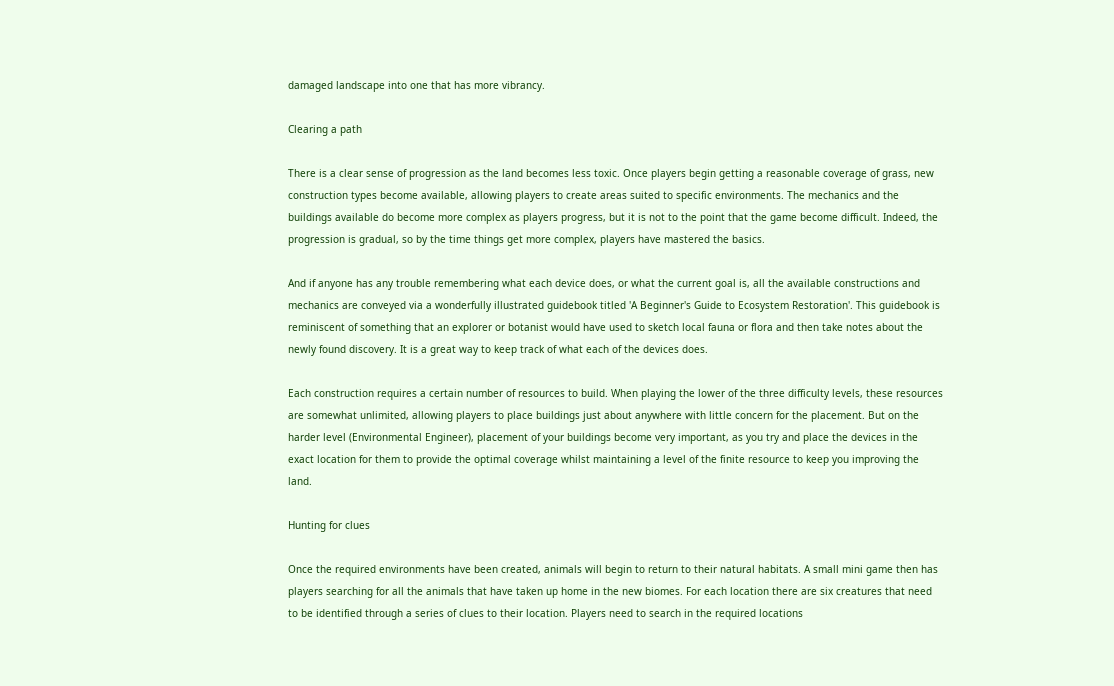damaged landscape into one that has more vibrancy.

Clearing a path

There is a clear sense of progression as the land becomes less toxic. Once players begin getting a reasonable coverage of grass, new construction types become available, allowing players to create areas suited to specific environments. The mechanics and the buildings available do become more complex as players progress, but it is not to the point that the game become difficult. Indeed, the progression is gradual, so by the time things get more complex, players have mastered the basics.

And if anyone has any trouble remembering what each device does, or what the current goal is, all the available constructions and mechanics are conveyed via a wonderfully illustrated guidebook titled 'A Beginner's Guide to Ecosystem Restoration'. This guidebook is reminiscent of something that an explorer or botanist would have used to sketch local fauna or flora and then take notes about the newly found discovery. It is a great way to keep track of what each of the devices does.

Each construction requires a certain number of resources to build. When playing the lower of the three difficulty levels, these resources are somewhat unlimited, allowing players to place buildings just about anywhere with little concern for the placement. But on the harder level (Environmental Engineer), placement of your buildings become very important, as you try and place the devices in the exact location for them to provide the optimal coverage whilst maintaining a level of the finite resource to keep you improving the land.

Hunting for clues

Once the required environments have been created, animals will begin to return to their natural habitats. A small mini game then has players searching for all the animals that have taken up home in the new biomes. For each location there are six creatures that need to be identified through a series of clues to their location. Players need to search in the required locations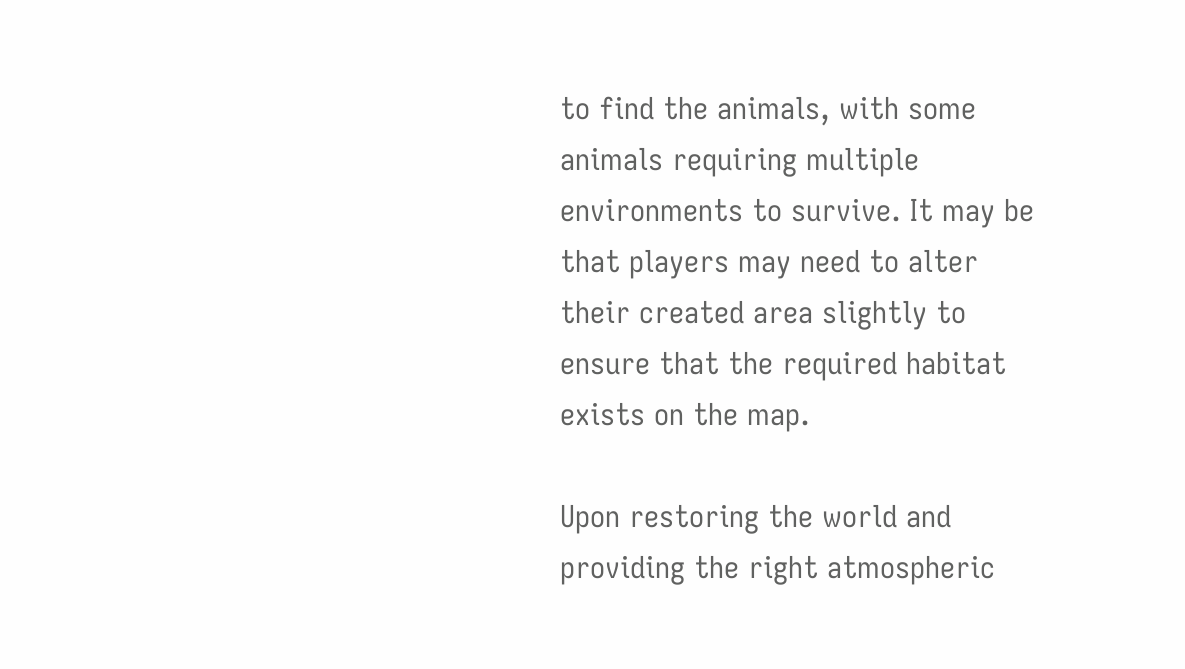to find the animals, with some animals requiring multiple environments to survive. It may be that players may need to alter their created area slightly to ensure that the required habitat exists on the map.

Upon restoring the world and providing the right atmospheric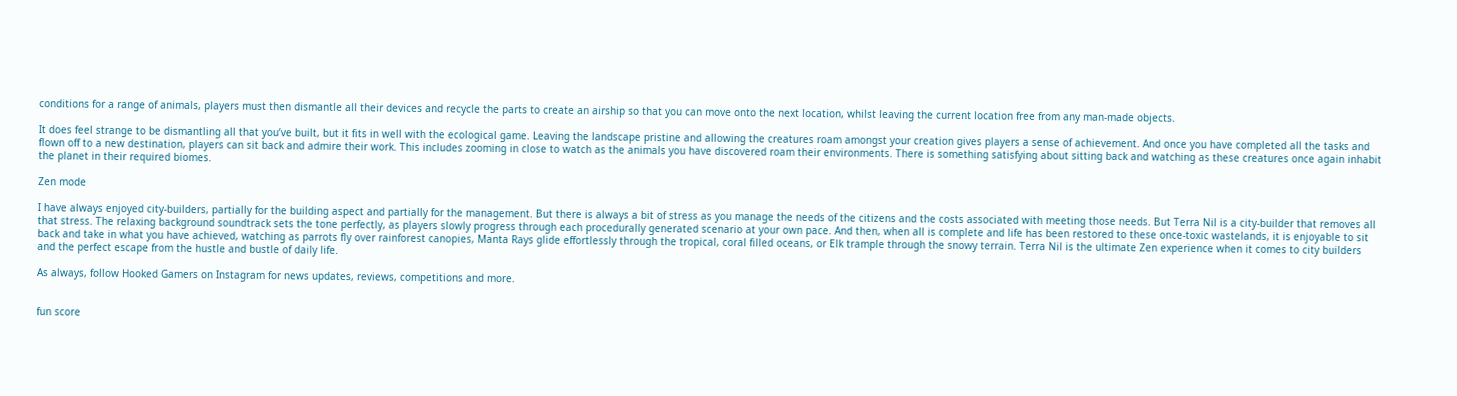conditions for a range of animals, players must then dismantle all their devices and recycle the parts to create an airship so that you can move onto the next location, whilst leaving the current location free from any man-made objects.

It does feel strange to be dismantling all that you’ve built, but it fits in well with the ecological game. Leaving the landscape pristine and allowing the creatures roam amongst your creation gives players a sense of achievement. And once you have completed all the tasks and flown off to a new destination, players can sit back and admire their work. This includes zooming in close to watch as the animals you have discovered roam their environments. There is something satisfying about sitting back and watching as these creatures once again inhabit the planet in their required biomes.

Zen mode

I have always enjoyed city-builders, partially for the building aspect and partially for the management. But there is always a bit of stress as you manage the needs of the citizens and the costs associated with meeting those needs. But Terra Nil is a city-builder that removes all that stress. The relaxing background soundtrack sets the tone perfectly, as players slowly progress through each procedurally generated scenario at your own pace. And then, when all is complete and life has been restored to these once-toxic wastelands, it is enjoyable to sit back and take in what you have achieved, watching as parrots fly over rainforest canopies, Manta Rays glide effortlessly through the tropical, coral filled oceans, or Elk trample through the snowy terrain. Terra Nil is the ultimate Zen experience when it comes to city builders and the perfect escape from the hustle and bustle of daily life.

As always, follow Hooked Gamers on Instagram for news updates, reviews, competitions and more.


fun score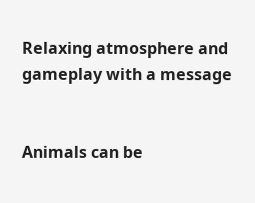Relaxing atmosphere and gameplay with a message


Animals can be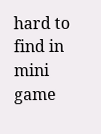hard to find in mini game